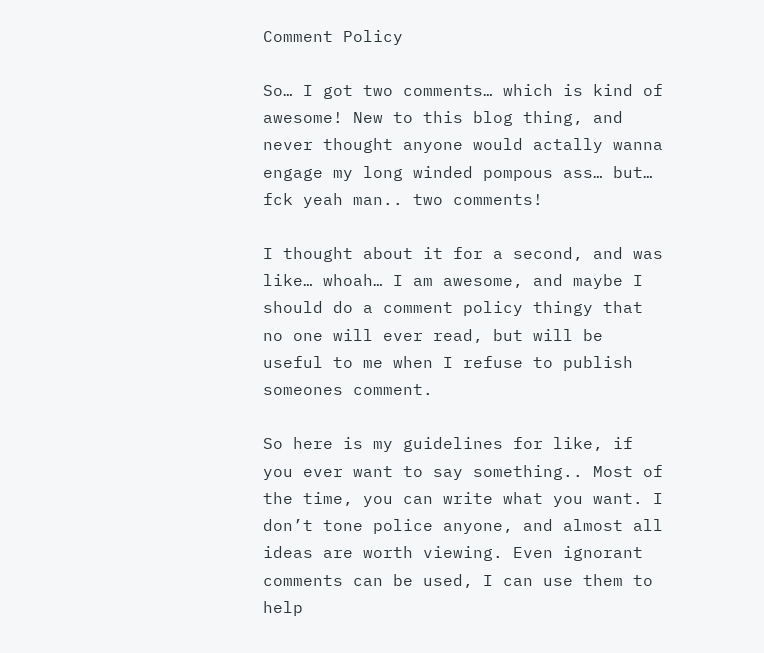Comment Policy

So… I got two comments… which is kind of awesome! New to this blog thing, and never thought anyone would actally wanna engage my long winded pompous ass… but… fck yeah man.. two comments!

I thought about it for a second, and was like… whoah… I am awesome, and maybe I should do a comment policy thingy that no one will ever read, but will be useful to me when I refuse to publish someones comment.

So here is my guidelines for like, if you ever want to say something.. Most of the time, you can write what you want. I don’t tone police anyone, and almost all ideas are worth viewing. Even ignorant comments can be used, I can use them to help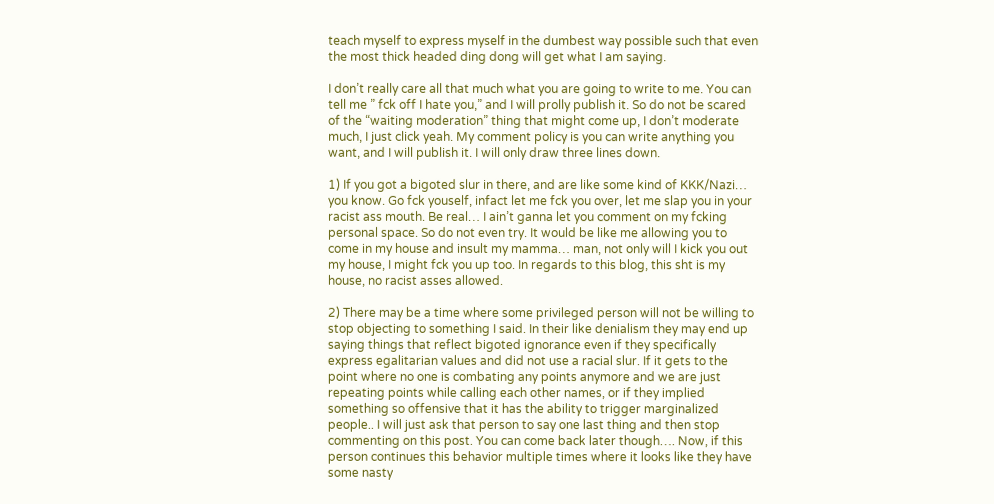teach myself to express myself in the dumbest way possible such that even the most thick headed ding dong will get what I am saying.

I don’t really care all that much what you are going to write to me. You can tell me ” fck off I hate you,” and I will prolly publish it. So do not be scared of the “waiting moderation” thing that might come up, I don’t moderate much, I just click yeah. My comment policy is you can write anything you want, and I will publish it. I will only draw three lines down.

1) If you got a bigoted slur in there, and are like some kind of KKK/Nazi… you know. Go fck youself, infact let me fck you over, let me slap you in your racist ass mouth. Be real… I ain’t ganna let you comment on my fcking personal space. So do not even try. It would be like me allowing you to come in my house and insult my mamma… man, not only will I kick you out my house, I might fck you up too. In regards to this blog, this sht is my house, no racist asses allowed.

2) There may be a time where some privileged person will not be willing to stop objecting to something I said. In their like denialism they may end up saying things that reflect bigoted ignorance even if they specifically express egalitarian values and did not use a racial slur. If it gets to the point where no one is combating any points anymore and we are just repeating points while calling each other names, or if they implied something so offensive that it has the ability to trigger marginalized people.. I will just ask that person to say one last thing and then stop commenting on this post. You can come back later though…. Now, if this person continues this behavior multiple times where it looks like they have some nasty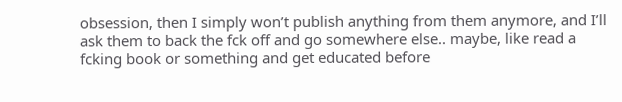obsession, then I simply won’t publish anything from them anymore, and I’ll ask them to back the fck off and go somewhere else.. maybe, like read a fcking book or something and get educated before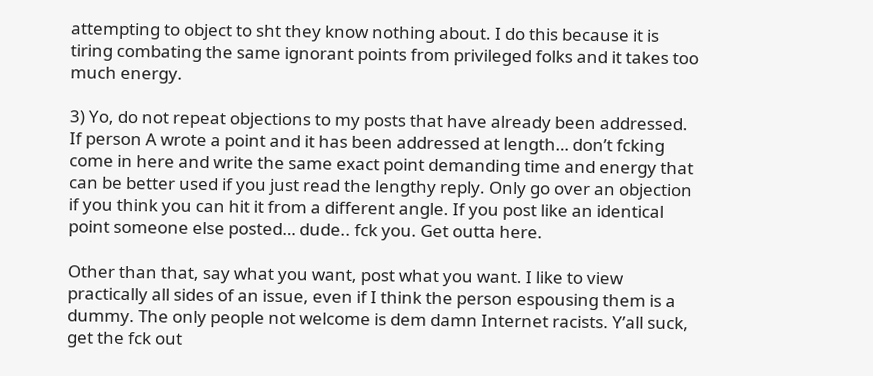attempting to object to sht they know nothing about. I do this because it is tiring combating the same ignorant points from privileged folks and it takes too much energy.

3) Yo, do not repeat objections to my posts that have already been addressed. If person A wrote a point and it has been addressed at length… don’t fcking come in here and write the same exact point demanding time and energy that can be better used if you just read the lengthy reply. Only go over an objection if you think you can hit it from a different angle. If you post like an identical point someone else posted… dude.. fck you. Get outta here.

Other than that, say what you want, post what you want. I like to view practically all sides of an issue, even if I think the person espousing them is a dummy. The only people not welcome is dem damn Internet racists. Y’all suck, get the fck out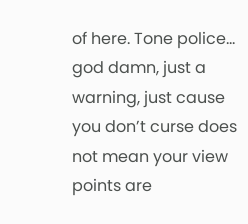of here. Tone police… god damn, just a warning, just cause you don’t curse does not mean your view points are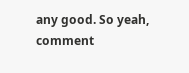any good. So yeah, comment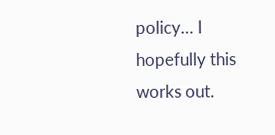policy… I hopefully this works out.